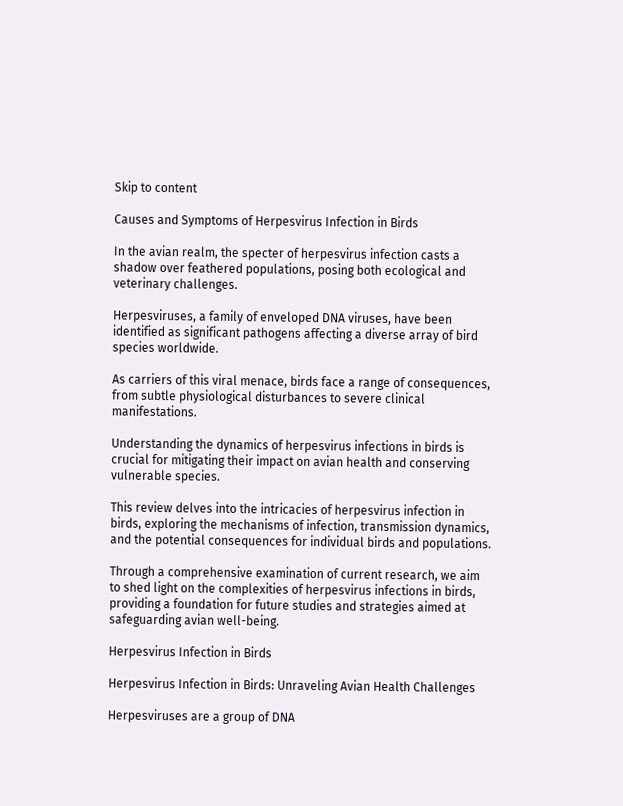Skip to content

Causes and Symptoms of Herpesvirus Infection in Birds

In the avian realm, the specter of herpesvirus infection casts a shadow over feathered populations, posing both ecological and veterinary challenges.

Herpesviruses, a family of enveloped DNA viruses, have been identified as significant pathogens affecting a diverse array of bird species worldwide.

As carriers of this viral menace, birds face a range of consequences, from subtle physiological disturbances to severe clinical manifestations.

Understanding the dynamics of herpesvirus infections in birds is crucial for mitigating their impact on avian health and conserving vulnerable species.

This review delves into the intricacies of herpesvirus infection in birds, exploring the mechanisms of infection, transmission dynamics, and the potential consequences for individual birds and populations.

Through a comprehensive examination of current research, we aim to shed light on the complexities of herpesvirus infections in birds, providing a foundation for future studies and strategies aimed at safeguarding avian well-being.

Herpesvirus Infection in Birds

Herpesvirus Infection in Birds: Unraveling Avian Health Challenges

Herpesviruses are a group of DNA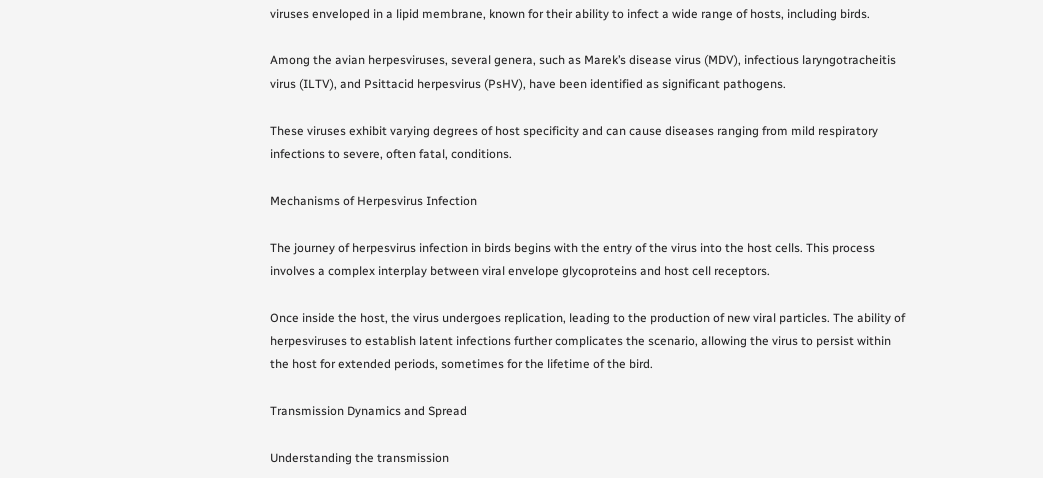viruses enveloped in a lipid membrane, known for their ability to infect a wide range of hosts, including birds.

Among the avian herpesviruses, several genera, such as Marek’s disease virus (MDV), infectious laryngotracheitis virus (ILTV), and Psittacid herpesvirus (PsHV), have been identified as significant pathogens.

These viruses exhibit varying degrees of host specificity and can cause diseases ranging from mild respiratory infections to severe, often fatal, conditions.

Mechanisms of Herpesvirus Infection

The journey of herpesvirus infection in birds begins with the entry of the virus into the host cells. This process involves a complex interplay between viral envelope glycoproteins and host cell receptors.

Once inside the host, the virus undergoes replication, leading to the production of new viral particles. The ability of herpesviruses to establish latent infections further complicates the scenario, allowing the virus to persist within the host for extended periods, sometimes for the lifetime of the bird.

Transmission Dynamics and Spread

Understanding the transmission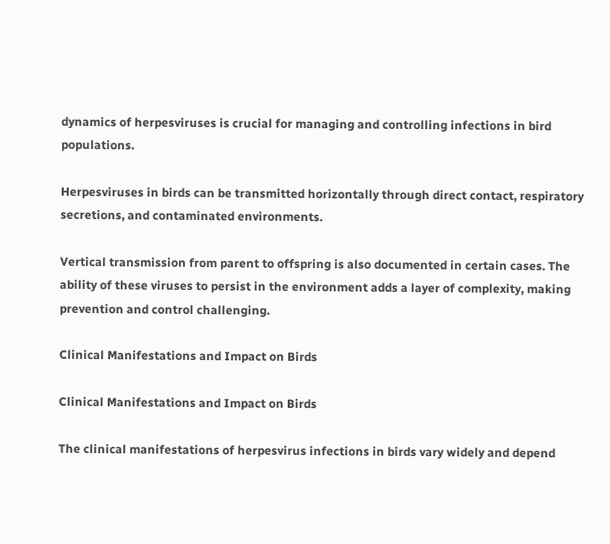dynamics of herpesviruses is crucial for managing and controlling infections in bird populations.

Herpesviruses in birds can be transmitted horizontally through direct contact, respiratory secretions, and contaminated environments.

Vertical transmission from parent to offspring is also documented in certain cases. The ability of these viruses to persist in the environment adds a layer of complexity, making prevention and control challenging.

Clinical Manifestations and Impact on Birds

Clinical Manifestations and Impact on Birds

The clinical manifestations of herpesvirus infections in birds vary widely and depend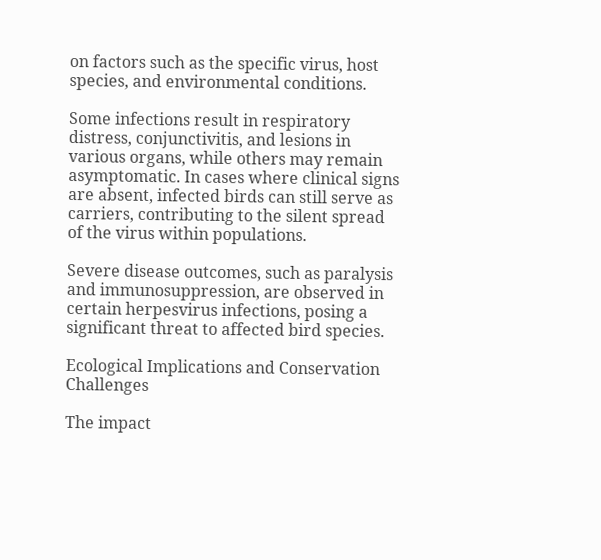on factors such as the specific virus, host species, and environmental conditions.

Some infections result in respiratory distress, conjunctivitis, and lesions in various organs, while others may remain asymptomatic. In cases where clinical signs are absent, infected birds can still serve as carriers, contributing to the silent spread of the virus within populations.

Severe disease outcomes, such as paralysis and immunosuppression, are observed in certain herpesvirus infections, posing a significant threat to affected bird species.

Ecological Implications and Conservation Challenges

The impact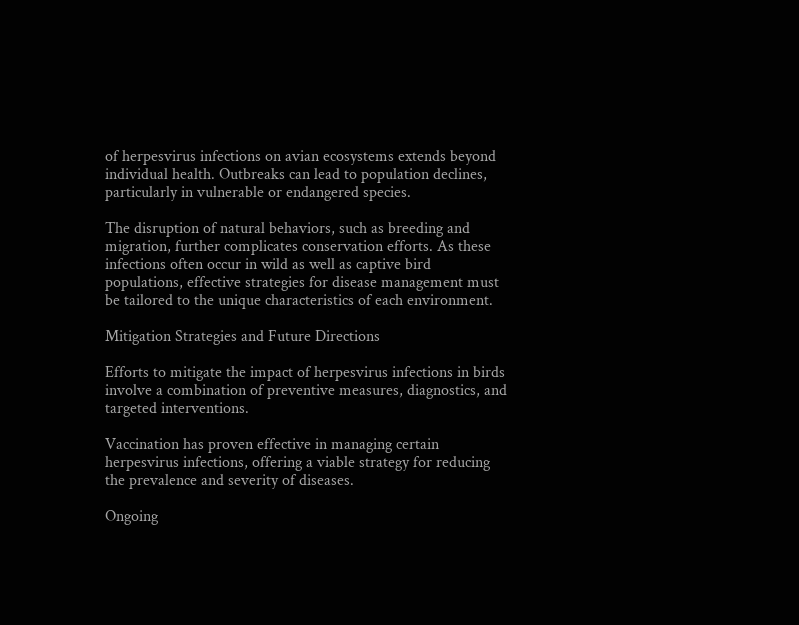of herpesvirus infections on avian ecosystems extends beyond individual health. Outbreaks can lead to population declines, particularly in vulnerable or endangered species.

The disruption of natural behaviors, such as breeding and migration, further complicates conservation efforts. As these infections often occur in wild as well as captive bird populations, effective strategies for disease management must be tailored to the unique characteristics of each environment.

Mitigation Strategies and Future Directions

Efforts to mitigate the impact of herpesvirus infections in birds involve a combination of preventive measures, diagnostics, and targeted interventions.

Vaccination has proven effective in managing certain herpesvirus infections, offering a viable strategy for reducing the prevalence and severity of diseases.

Ongoing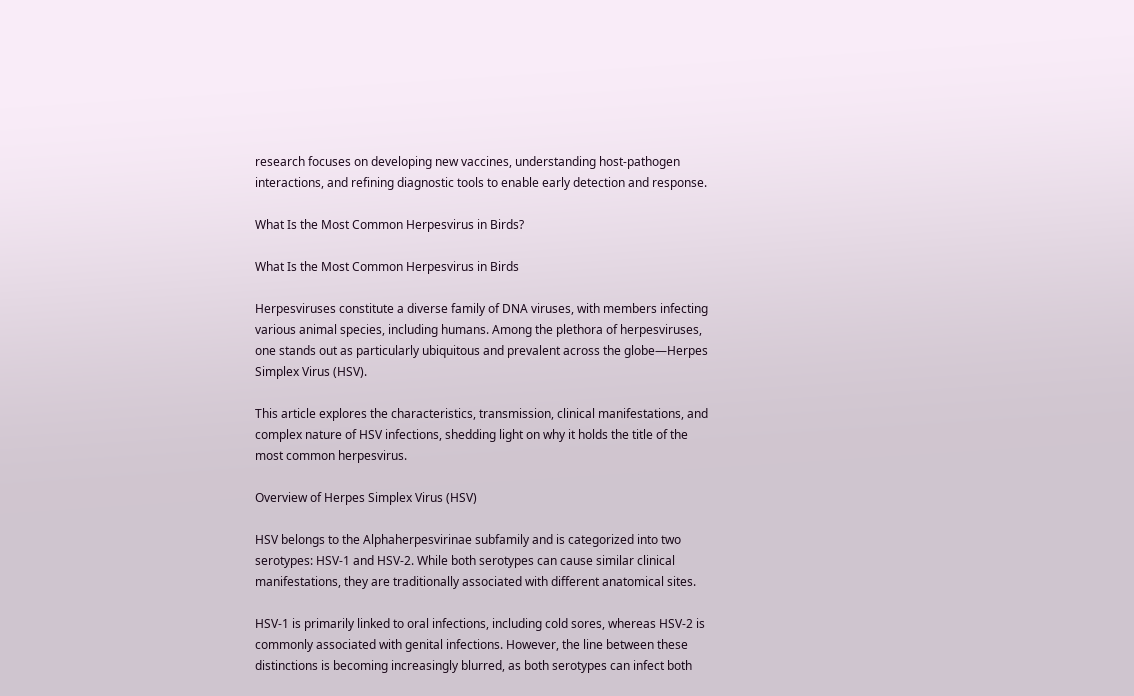research focuses on developing new vaccines, understanding host-pathogen interactions, and refining diagnostic tools to enable early detection and response.

What Is the Most Common Herpesvirus in Birds?

What Is the Most Common Herpesvirus in Birds

Herpesviruses constitute a diverse family of DNA viruses, with members infecting various animal species, including humans. Among the plethora of herpesviruses, one stands out as particularly ubiquitous and prevalent across the globe—Herpes Simplex Virus (HSV).

This article explores the characteristics, transmission, clinical manifestations, and complex nature of HSV infections, shedding light on why it holds the title of the most common herpesvirus.

Overview of Herpes Simplex Virus (HSV)

HSV belongs to the Alphaherpesvirinae subfamily and is categorized into two serotypes: HSV-1 and HSV-2. While both serotypes can cause similar clinical manifestations, they are traditionally associated with different anatomical sites.

HSV-1 is primarily linked to oral infections, including cold sores, whereas HSV-2 is commonly associated with genital infections. However, the line between these distinctions is becoming increasingly blurred, as both serotypes can infect both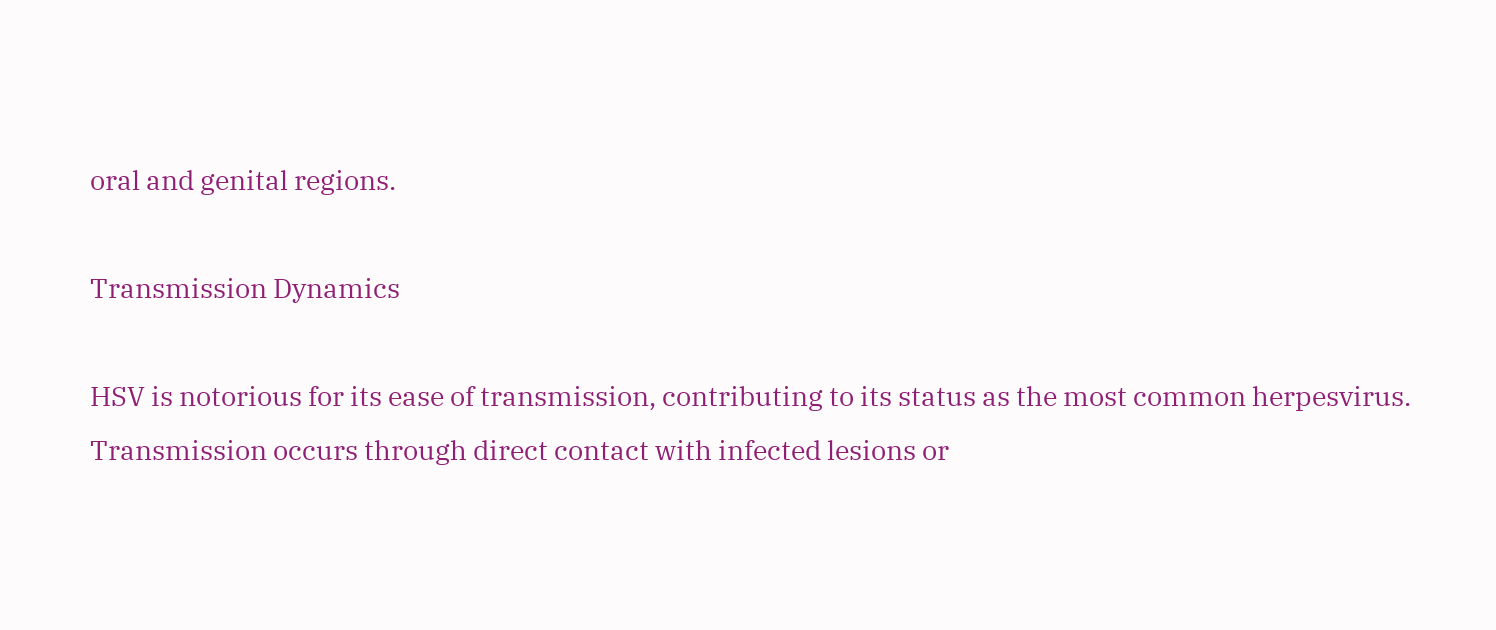oral and genital regions.

Transmission Dynamics

HSV is notorious for its ease of transmission, contributing to its status as the most common herpesvirus. Transmission occurs through direct contact with infected lesions or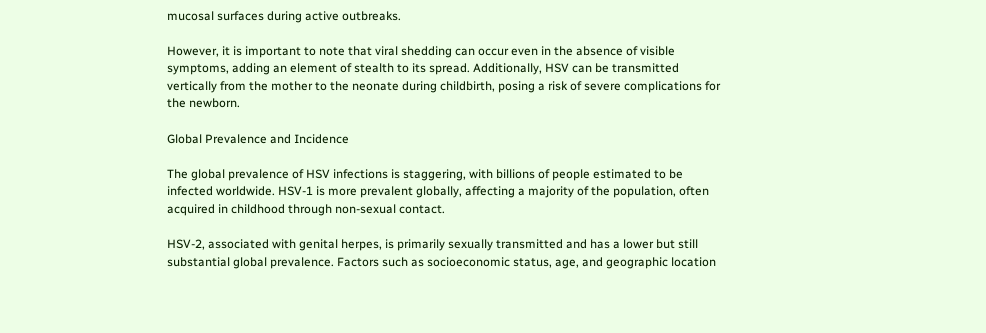mucosal surfaces during active outbreaks.

However, it is important to note that viral shedding can occur even in the absence of visible symptoms, adding an element of stealth to its spread. Additionally, HSV can be transmitted vertically from the mother to the neonate during childbirth, posing a risk of severe complications for the newborn.

Global Prevalence and Incidence

The global prevalence of HSV infections is staggering, with billions of people estimated to be infected worldwide. HSV-1 is more prevalent globally, affecting a majority of the population, often acquired in childhood through non-sexual contact.

HSV-2, associated with genital herpes, is primarily sexually transmitted and has a lower but still substantial global prevalence. Factors such as socioeconomic status, age, and geographic location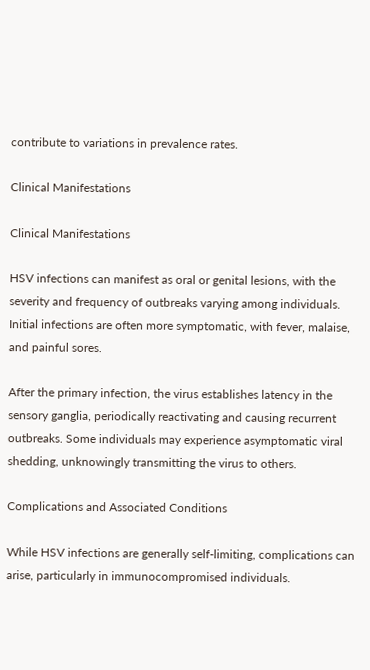contribute to variations in prevalence rates.

Clinical Manifestations

Clinical Manifestations

HSV infections can manifest as oral or genital lesions, with the severity and frequency of outbreaks varying among individuals. Initial infections are often more symptomatic, with fever, malaise, and painful sores.

After the primary infection, the virus establishes latency in the sensory ganglia, periodically reactivating and causing recurrent outbreaks. Some individuals may experience asymptomatic viral shedding, unknowingly transmitting the virus to others.

Complications and Associated Conditions

While HSV infections are generally self-limiting, complications can arise, particularly in immunocompromised individuals.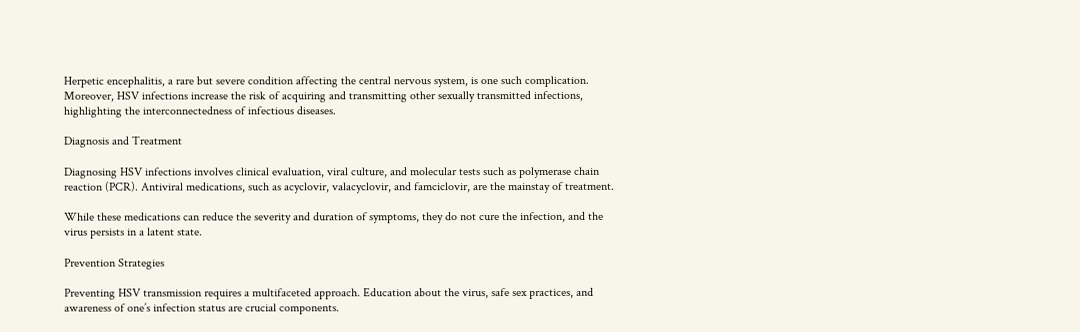Herpetic encephalitis, a rare but severe condition affecting the central nervous system, is one such complication. Moreover, HSV infections increase the risk of acquiring and transmitting other sexually transmitted infections, highlighting the interconnectedness of infectious diseases.

Diagnosis and Treatment

Diagnosing HSV infections involves clinical evaluation, viral culture, and molecular tests such as polymerase chain reaction (PCR). Antiviral medications, such as acyclovir, valacyclovir, and famciclovir, are the mainstay of treatment.

While these medications can reduce the severity and duration of symptoms, they do not cure the infection, and the virus persists in a latent state.

Prevention Strategies

Preventing HSV transmission requires a multifaceted approach. Education about the virus, safe sex practices, and awareness of one’s infection status are crucial components.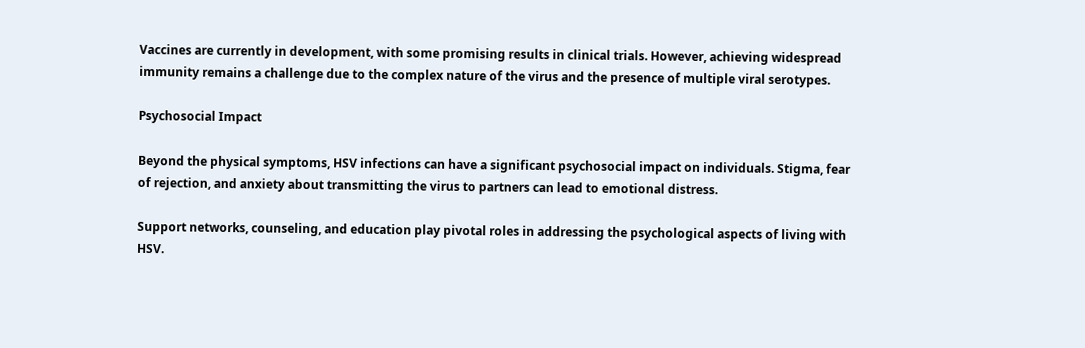Vaccines are currently in development, with some promising results in clinical trials. However, achieving widespread immunity remains a challenge due to the complex nature of the virus and the presence of multiple viral serotypes.

Psychosocial Impact

Beyond the physical symptoms, HSV infections can have a significant psychosocial impact on individuals. Stigma, fear of rejection, and anxiety about transmitting the virus to partners can lead to emotional distress.

Support networks, counseling, and education play pivotal roles in addressing the psychological aspects of living with HSV.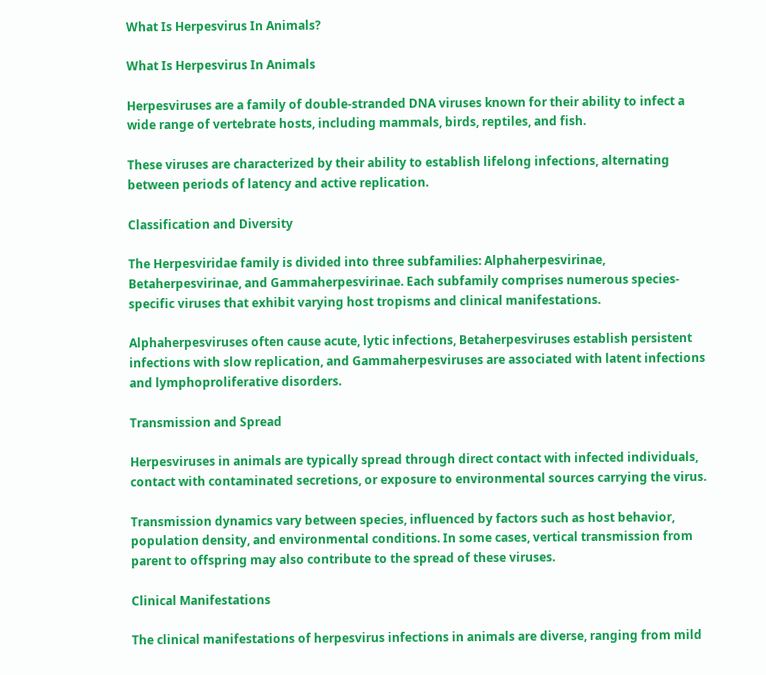What Is Herpesvirus In Animals?

What Is Herpesvirus In Animals

Herpesviruses are a family of double-stranded DNA viruses known for their ability to infect a wide range of vertebrate hosts, including mammals, birds, reptiles, and fish.

These viruses are characterized by their ability to establish lifelong infections, alternating between periods of latency and active replication.

Classification and Diversity

The Herpesviridae family is divided into three subfamilies: Alphaherpesvirinae, Betaherpesvirinae, and Gammaherpesvirinae. Each subfamily comprises numerous species-specific viruses that exhibit varying host tropisms and clinical manifestations.

Alphaherpesviruses often cause acute, lytic infections, Betaherpesviruses establish persistent infections with slow replication, and Gammaherpesviruses are associated with latent infections and lymphoproliferative disorders.

Transmission and Spread

Herpesviruses in animals are typically spread through direct contact with infected individuals, contact with contaminated secretions, or exposure to environmental sources carrying the virus.

Transmission dynamics vary between species, influenced by factors such as host behavior, population density, and environmental conditions. In some cases, vertical transmission from parent to offspring may also contribute to the spread of these viruses.

Clinical Manifestations

The clinical manifestations of herpesvirus infections in animals are diverse, ranging from mild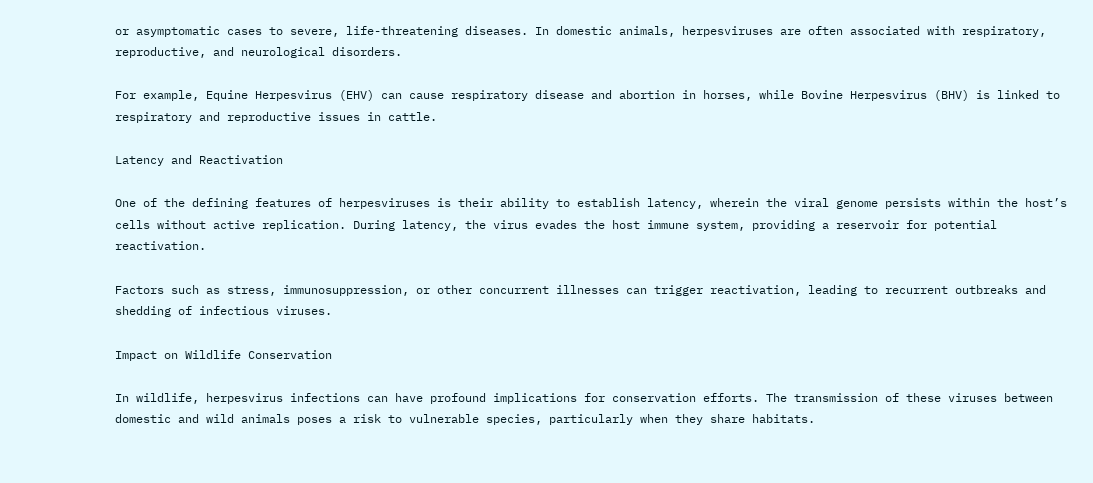or asymptomatic cases to severe, life-threatening diseases. In domestic animals, herpesviruses are often associated with respiratory, reproductive, and neurological disorders.

For example, Equine Herpesvirus (EHV) can cause respiratory disease and abortion in horses, while Bovine Herpesvirus (BHV) is linked to respiratory and reproductive issues in cattle.

Latency and Reactivation

One of the defining features of herpesviruses is their ability to establish latency, wherein the viral genome persists within the host’s cells without active replication. During latency, the virus evades the host immune system, providing a reservoir for potential reactivation.

Factors such as stress, immunosuppression, or other concurrent illnesses can trigger reactivation, leading to recurrent outbreaks and shedding of infectious viruses.

Impact on Wildlife Conservation

In wildlife, herpesvirus infections can have profound implications for conservation efforts. The transmission of these viruses between domestic and wild animals poses a risk to vulnerable species, particularly when they share habitats.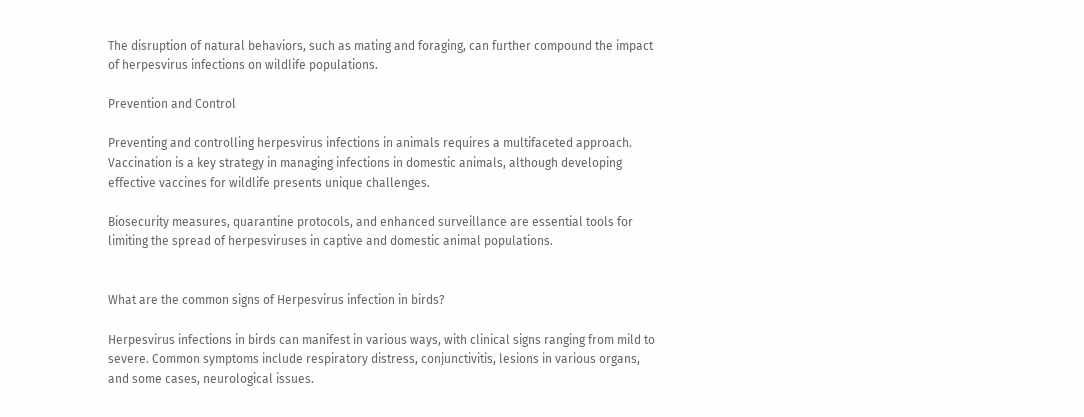The disruption of natural behaviors, such as mating and foraging, can further compound the impact of herpesvirus infections on wildlife populations.

Prevention and Control

Preventing and controlling herpesvirus infections in animals requires a multifaceted approach. Vaccination is a key strategy in managing infections in domestic animals, although developing effective vaccines for wildlife presents unique challenges.

Biosecurity measures, quarantine protocols, and enhanced surveillance are essential tools for limiting the spread of herpesviruses in captive and domestic animal populations.


What are the common signs of Herpesvirus infection in birds?

Herpesvirus infections in birds can manifest in various ways, with clinical signs ranging from mild to severe. Common symptoms include respiratory distress, conjunctivitis, lesions in various organs, and some cases, neurological issues.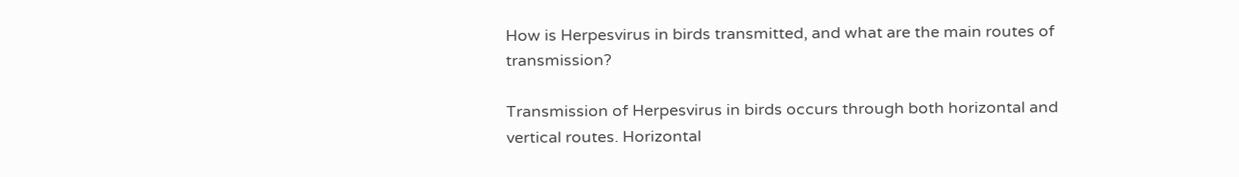How is Herpesvirus in birds transmitted, and what are the main routes of transmission?

Transmission of Herpesvirus in birds occurs through both horizontal and vertical routes. Horizontal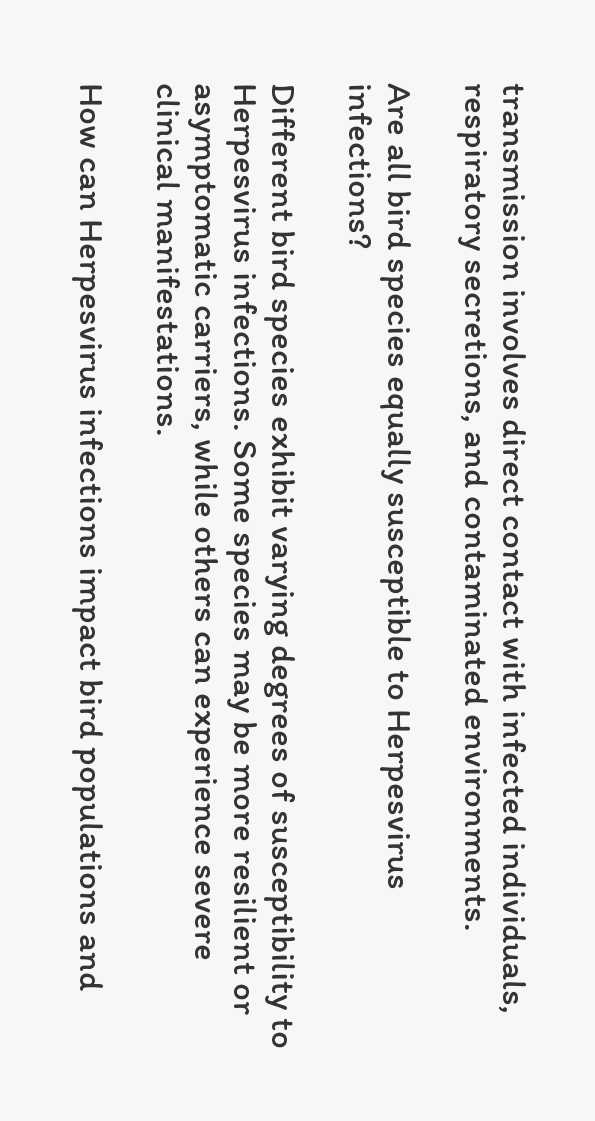transmission involves direct contact with infected individuals, respiratory secretions, and contaminated environments.

Are all bird species equally susceptible to Herpesvirus infections?

Different bird species exhibit varying degrees of susceptibility to Herpesvirus infections. Some species may be more resilient or asymptomatic carriers, while others can experience severe clinical manifestations.

How can Herpesvirus infections impact bird populations and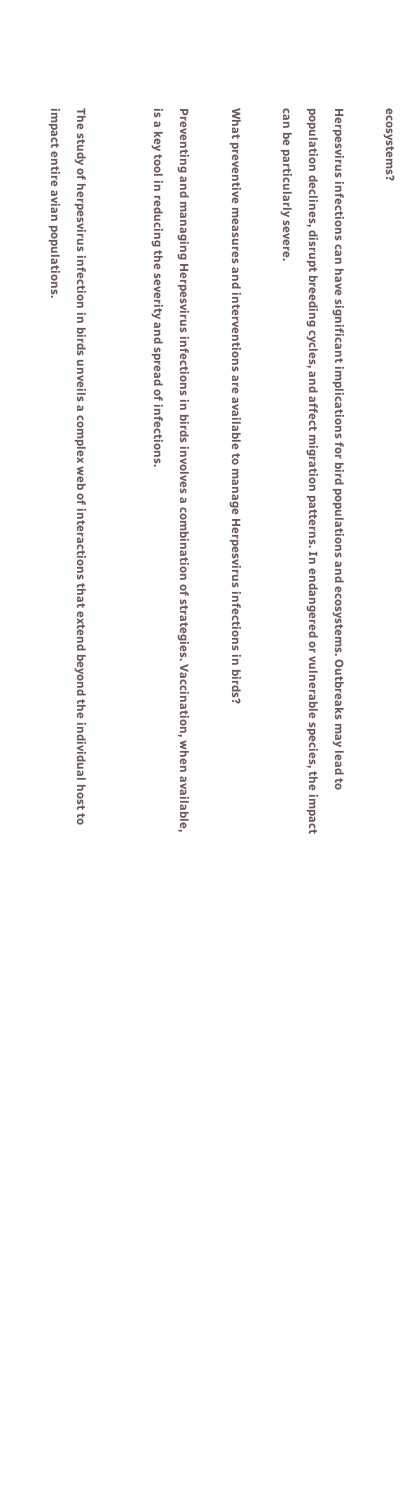ecosystems?

Herpesvirus infections can have significant implications for bird populations and ecosystems. Outbreaks may lead to population declines, disrupt breeding cycles, and affect migration patterns. In endangered or vulnerable species, the impact can be particularly severe.

What preventive measures and interventions are available to manage Herpesvirus infections in birds?

Preventing and managing Herpesvirus infections in birds involves a combination of strategies. Vaccination, when available, is a key tool in reducing the severity and spread of infections.


The study of herpesvirus infection in birds unveils a complex web of interactions that extend beyond the individual host to impact entire avian populations.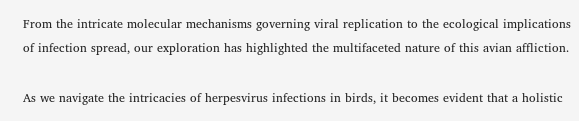From the intricate molecular mechanisms governing viral replication to the ecological implications of infection spread, our exploration has highlighted the multifaceted nature of this avian affliction.

As we navigate the intricacies of herpesvirus infections in birds, it becomes evident that a holistic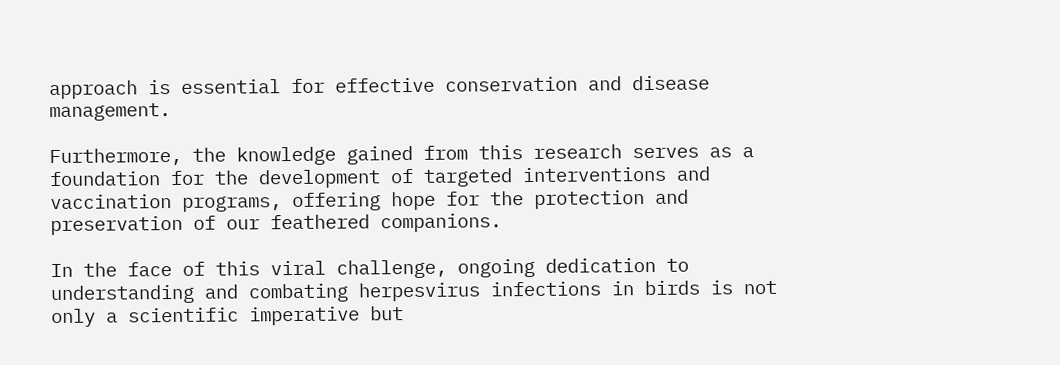approach is essential for effective conservation and disease management.

Furthermore, the knowledge gained from this research serves as a foundation for the development of targeted interventions and vaccination programs, offering hope for the protection and preservation of our feathered companions.

In the face of this viral challenge, ongoing dedication to understanding and combating herpesvirus infections in birds is not only a scientific imperative but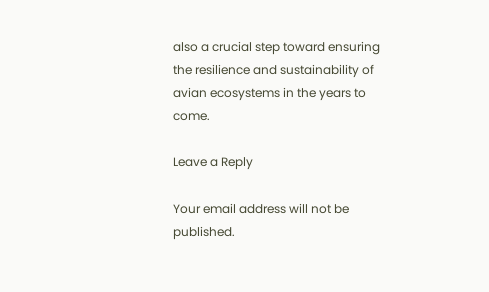also a crucial step toward ensuring the resilience and sustainability of avian ecosystems in the years to come.

Leave a Reply

Your email address will not be published.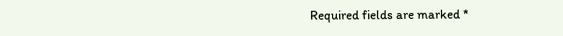Required fields are marked *